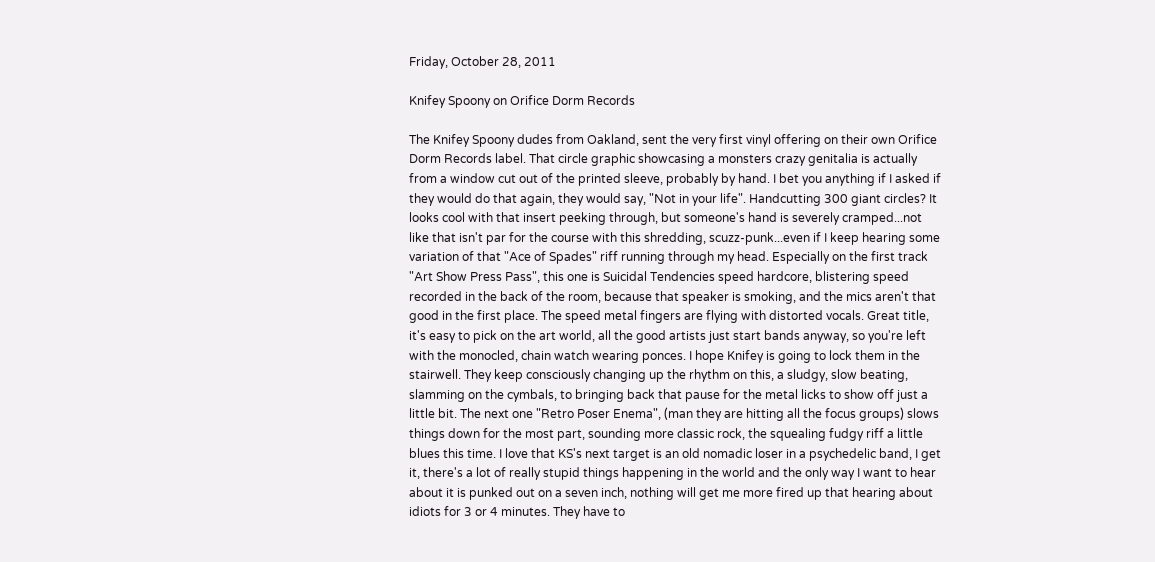Friday, October 28, 2011

Knifey Spoony on Orifice Dorm Records

The Knifey Spoony dudes from Oakland, sent the very first vinyl offering on their own Orifice Dorm Records label. That circle graphic showcasing a monsters crazy genitalia is actually from a window cut out of the printed sleeve, probably by hand. I bet you anything if I asked if they would do that again, they would say, "Not in your life". Handcutting 300 giant circles? It looks cool with that insert peeking through, but someone's hand is severely cramped...not like that isn't par for the course with this shredding, scuzz-punk...even if I keep hearing some variation of that "Ace of Spades" riff running through my head. Especially on the first track "Art Show Press Pass", this one is Suicidal Tendencies speed hardcore, blistering speed recorded in the back of the room, because that speaker is smoking, and the mics aren't that good in the first place. The speed metal fingers are flying with distorted vocals. Great title, it's easy to pick on the art world, all the good artists just start bands anyway, so you're left with the monocled, chain watch wearing ponces. I hope Knifey is going to lock them in the stairwell. They keep consciously changing up the rhythm on this, a sludgy, slow beating, slamming on the cymbals, to bringing back that pause for the metal licks to show off just a little bit. The next one "Retro Poser Enema", (man they are hitting all the focus groups) slows things down for the most part, sounding more classic rock, the squealing fudgy riff a little blues this time. I love that KS's next target is an old nomadic loser in a psychedelic band, I get it, there's a lot of really stupid things happening in the world and the only way I want to hear about it is punked out on a seven inch, nothing will get me more fired up that hearing about idiots for 3 or 4 minutes. They have to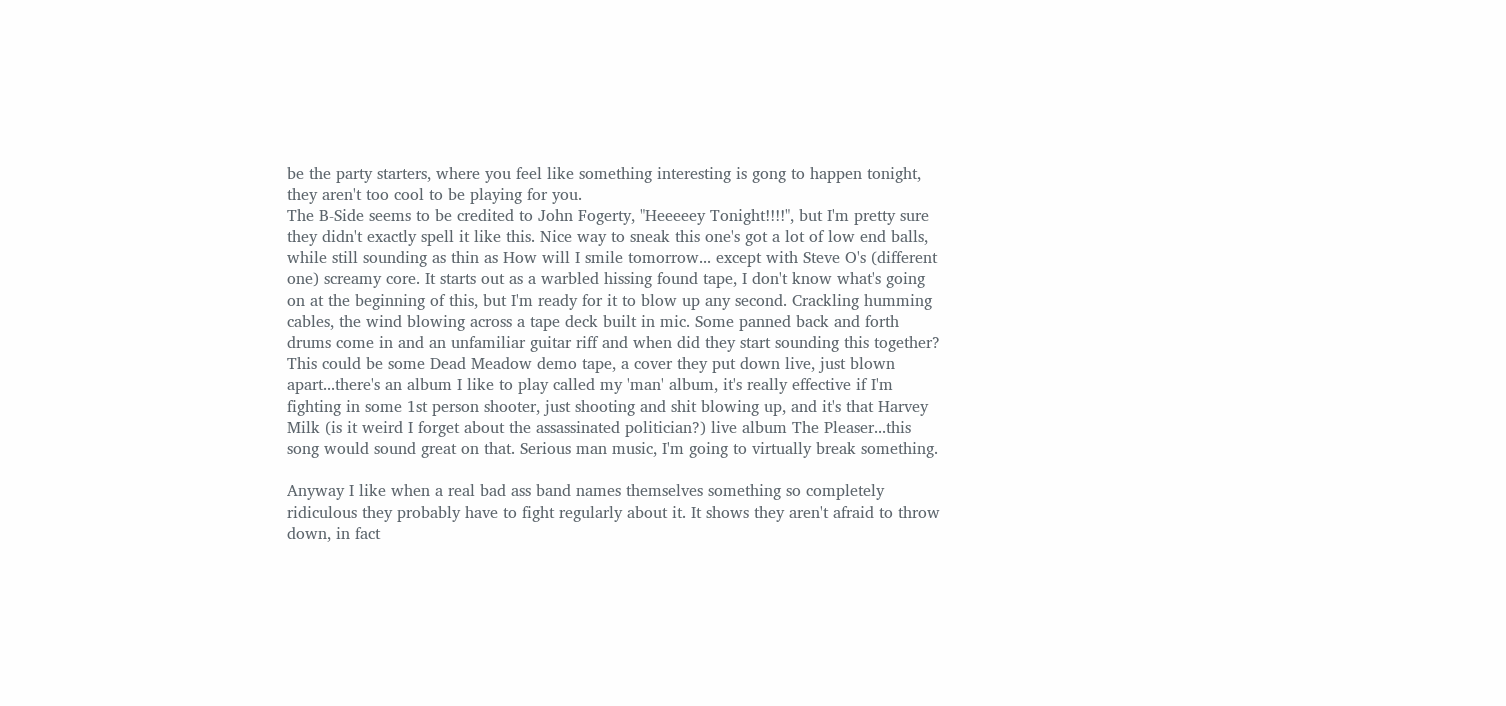be the party starters, where you feel like something interesting is gong to happen tonight, they aren't too cool to be playing for you.
The B-Side seems to be credited to John Fogerty, "Heeeeey Tonight!!!!", but I'm pretty sure they didn't exactly spell it like this. Nice way to sneak this one's got a lot of low end balls, while still sounding as thin as How will I smile tomorrow... except with Steve O's (different one) screamy core. It starts out as a warbled hissing found tape, I don't know what's going on at the beginning of this, but I'm ready for it to blow up any second. Crackling humming cables, the wind blowing across a tape deck built in mic. Some panned back and forth drums come in and an unfamiliar guitar riff and when did they start sounding this together? This could be some Dead Meadow demo tape, a cover they put down live, just blown apart...there's an album I like to play called my 'man' album, it's really effective if I'm fighting in some 1st person shooter, just shooting and shit blowing up, and it's that Harvey Milk (is it weird I forget about the assassinated politician?) live album The Pleaser...this song would sound great on that. Serious man music, I'm going to virtually break something.

Anyway I like when a real bad ass band names themselves something so completely ridiculous they probably have to fight regularly about it. It shows they aren't afraid to throw down, in fact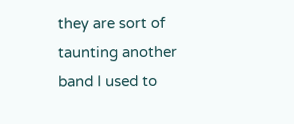they are sort of taunting another band I used to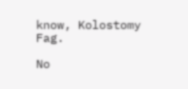know, Kolostomy Fag.

No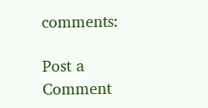comments:

Post a Comment